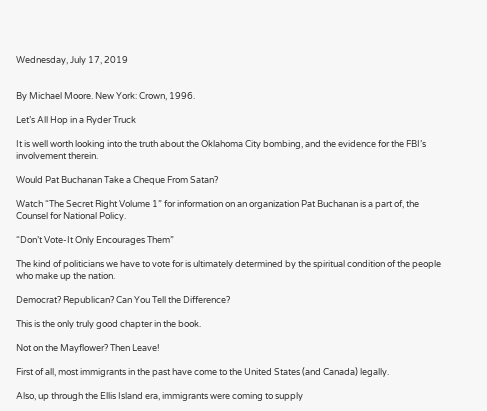Wednesday, July 17, 2019


By Michael Moore. New York: Crown, 1996.

Let’s All Hop in a Ryder Truck

It is well worth looking into the truth about the Oklahoma City bombing, and the evidence for the FBI’s involvement therein.

Would Pat Buchanan Take a Cheque From Satan?

Watch “The Secret Right Volume 1” for information on an organization Pat Buchanan is a part of, the Counsel for National Policy.

“Don’t Vote-It Only Encourages Them”

The kind of politicians we have to vote for is ultimately determined by the spiritual condition of the people who make up the nation.

Democrat? Republican? Can You Tell the Difference?

This is the only truly good chapter in the book.

Not on the Mayflower? Then Leave!

First of all, most immigrants in the past have come to the United States (and Canada) legally.

Also, up through the Ellis Island era, immigrants were coming to supply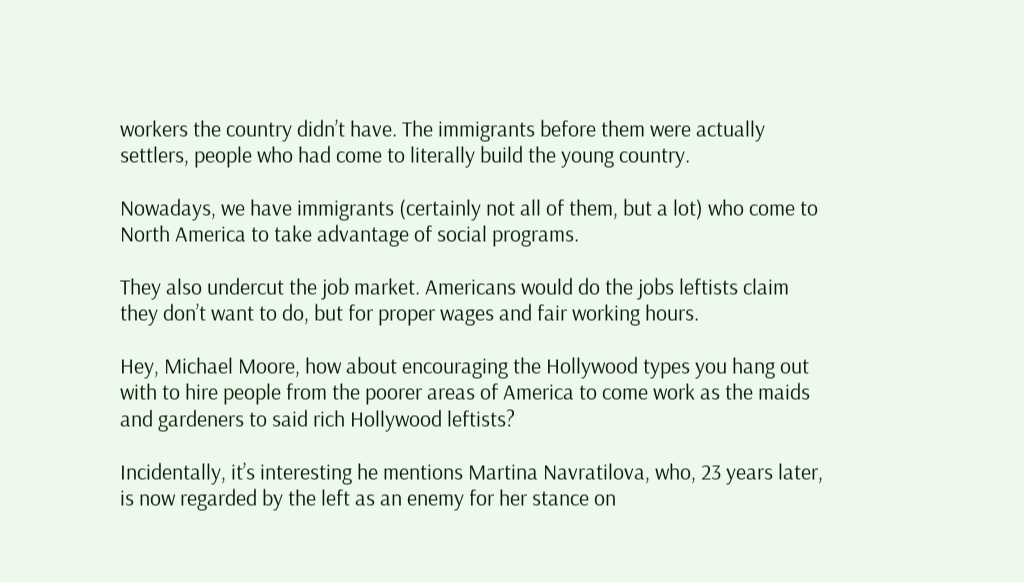workers the country didn’t have. The immigrants before them were actually settlers, people who had come to literally build the young country.

Nowadays, we have immigrants (certainly not all of them, but a lot) who come to North America to take advantage of social programs.

They also undercut the job market. Americans would do the jobs leftists claim they don’t want to do, but for proper wages and fair working hours.

Hey, Michael Moore, how about encouraging the Hollywood types you hang out with to hire people from the poorer areas of America to come work as the maids and gardeners to said rich Hollywood leftists?

Incidentally, it’s interesting he mentions Martina Navratilova, who, 23 years later, is now regarded by the left as an enemy for her stance on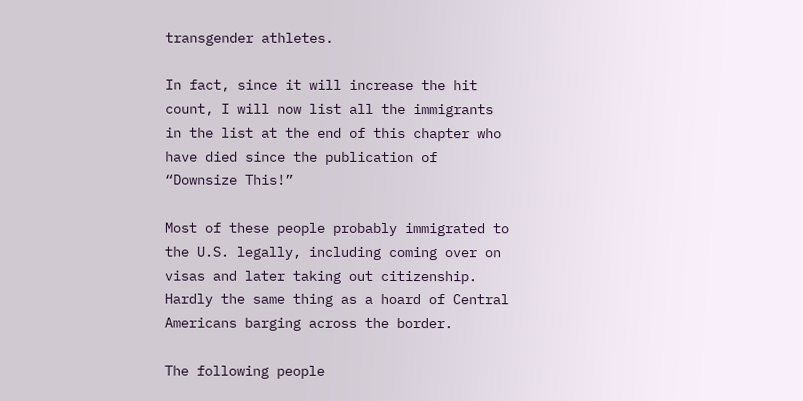transgender athletes.

In fact, since it will increase the hit count, I will now list all the immigrants in the list at the end of this chapter who have died since the publication of “Downsize This!”

Most of these people probably immigrated to the U.S. legally, including coming over on visas and later taking out citizenship. Hardly the same thing as a hoard of Central Americans barging across the border.

The following people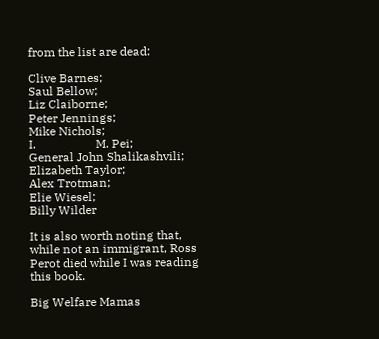from the list are dead:

Clive Barnes;
Saul Bellow;
Liz Claiborne;
Peter Jennings;
Mike Nichols;
I.                    M. Pei;
General John Shalikashvili;
Elizabeth Taylor;
Alex Trotman;
Elie Wiesel;
Billy Wilder

It is also worth noting that, while not an immigrant, Ross Perot died while I was reading this book.

Big Welfare Mamas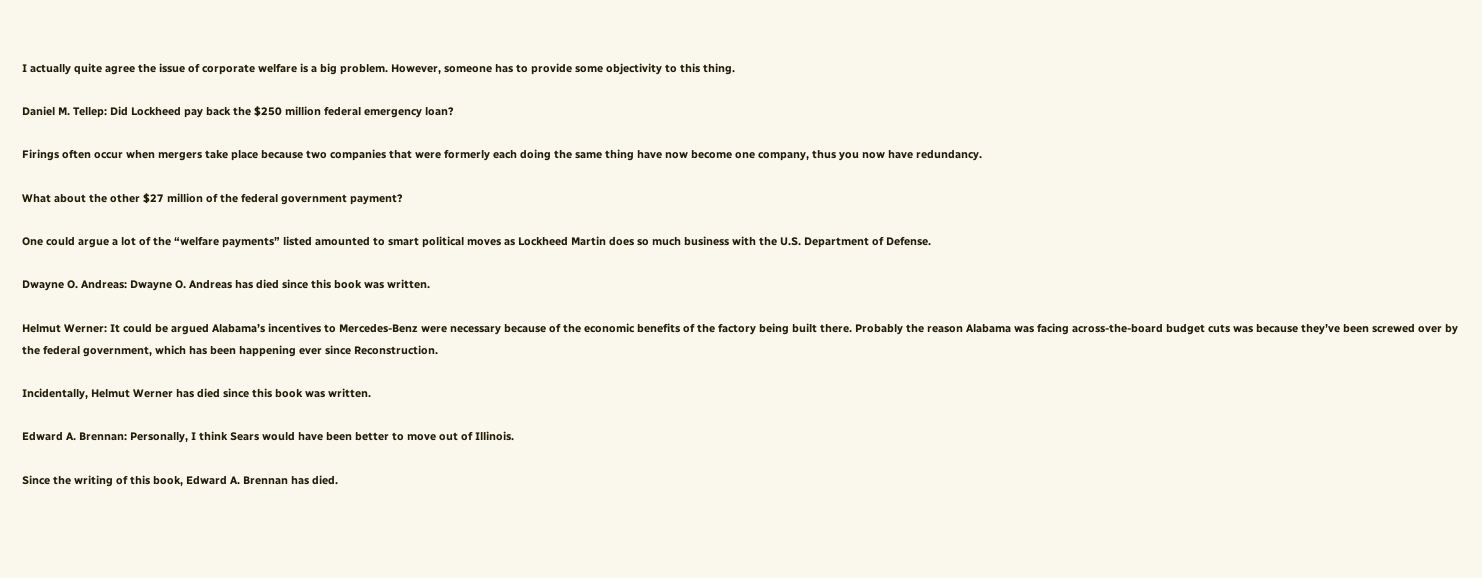I actually quite agree the issue of corporate welfare is a big problem. However, someone has to provide some objectivity to this thing.

Daniel M. Tellep: Did Lockheed pay back the $250 million federal emergency loan?

Firings often occur when mergers take place because two companies that were formerly each doing the same thing have now become one company, thus you now have redundancy.

What about the other $27 million of the federal government payment?

One could argue a lot of the “welfare payments” listed amounted to smart political moves as Lockheed Martin does so much business with the U.S. Department of Defense.

Dwayne O. Andreas: Dwayne O. Andreas has died since this book was written.

Helmut Werner: It could be argued Alabama’s incentives to Mercedes-Benz were necessary because of the economic benefits of the factory being built there. Probably the reason Alabama was facing across-the-board budget cuts was because they’ve been screwed over by the federal government, which has been happening ever since Reconstruction.

Incidentally, Helmut Werner has died since this book was written.

Edward A. Brennan: Personally, I think Sears would have been better to move out of Illinois.

Since the writing of this book, Edward A. Brennan has died.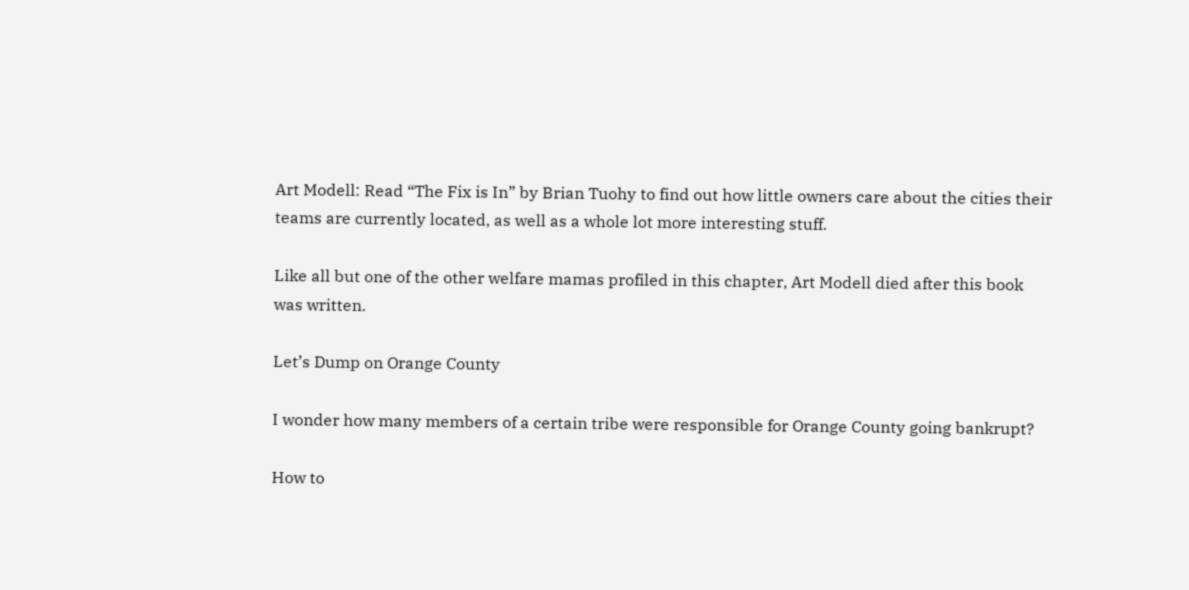Art Modell: Read “The Fix is In” by Brian Tuohy to find out how little owners care about the cities their teams are currently located, as well as a whole lot more interesting stuff.

Like all but one of the other welfare mamas profiled in this chapter, Art Modell died after this book was written.

Let’s Dump on Orange County

I wonder how many members of a certain tribe were responsible for Orange County going bankrupt?

How to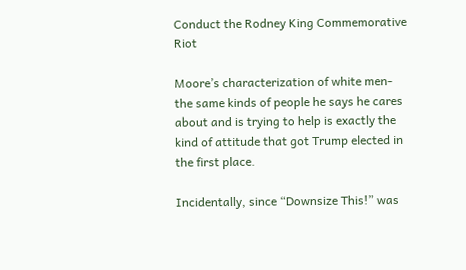Conduct the Rodney King Commemorative Riot

Moore’s characterization of white men-the same kinds of people he says he cares about and is trying to help is exactly the kind of attitude that got Trump elected in the first place.

Incidentally, since “Downsize This!” was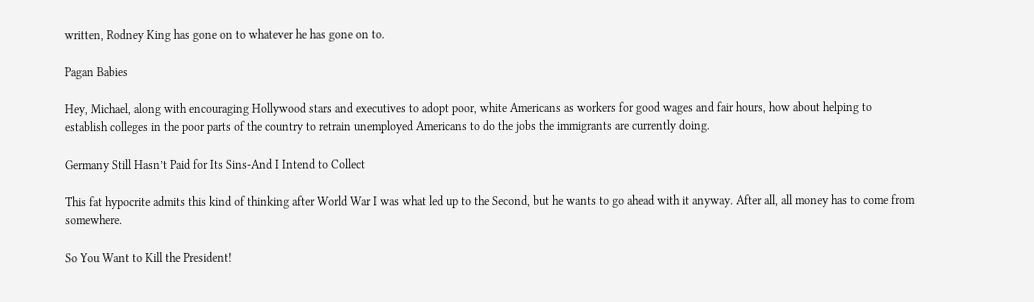written, Rodney King has gone on to whatever he has gone on to.

Pagan Babies

Hey, Michael, along with encouraging Hollywood stars and executives to adopt poor, white Americans as workers for good wages and fair hours, how about helping to establish colleges in the poor parts of the country to retrain unemployed Americans to do the jobs the immigrants are currently doing.

Germany Still Hasn’t Paid for Its Sins-And I Intend to Collect

This fat hypocrite admits this kind of thinking after World War I was what led up to the Second, but he wants to go ahead with it anyway. After all, all money has to come from somewhere.

So You Want to Kill the President!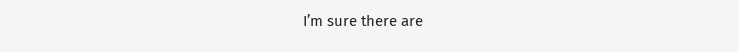I’m sure there are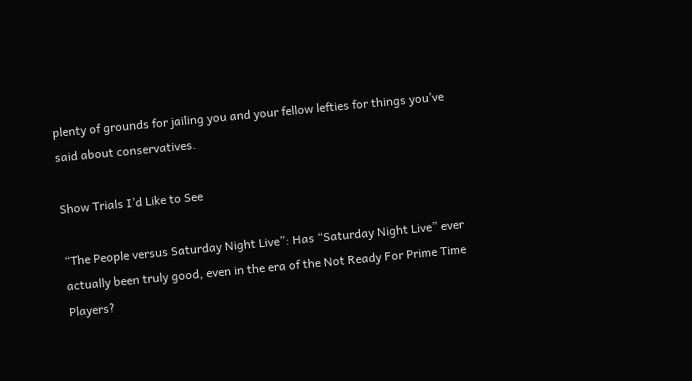plenty of grounds for jailing you and your fellow lefties for things you’ve said about conservatives.

Show Trials I’d Like to See

“The People versus Saturday Night Live”: Has “Saturday Night Live” ever actually been truly good, even in the era of the Not Ready For Prime Time Players?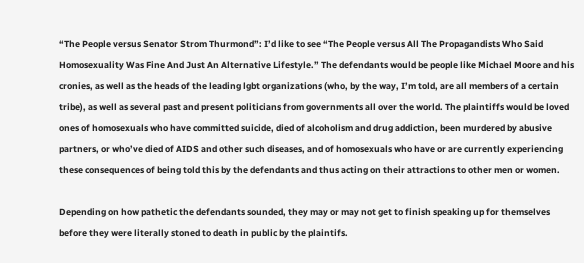“The People versus Senator Strom Thurmond”: I’d like to see “The People versus All The Propagandists Who Said Homosexuality Was Fine And Just An Alternative Lifestyle.” The defendants would be people like Michael Moore and his cronies, as well as the heads of the leading lgbt organizations (who, by the way, I’m told, are all members of a certain tribe), as well as several past and present politicians from governments all over the world. The plaintiffs would be loved ones of homosexuals who have committed suicide, died of alcoholism and drug addiction, been murdered by abusive partners, or who’ve died of AIDS and other such diseases, and of homosexuals who have or are currently experiencing these consequences of being told this by the defendants and thus acting on their attractions to other men or women.

Depending on how pathetic the defendants sounded, they may or may not get to finish speaking up for themselves before they were literally stoned to death in public by the plaintifs.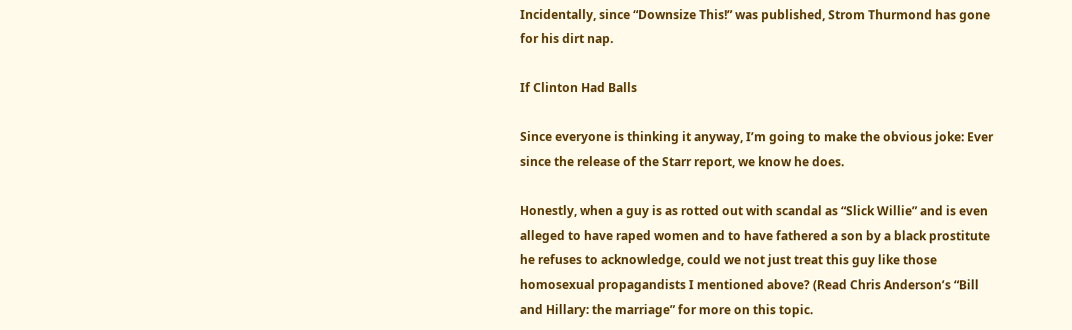Incidentally, since “Downsize This!” was published, Strom Thurmond has gone for his dirt nap.

If Clinton Had Balls

Since everyone is thinking it anyway, I’m going to make the obvious joke: Ever since the release of the Starr report, we know he does.

Honestly, when a guy is as rotted out with scandal as “Slick Willie” and is even alleged to have raped women and to have fathered a son by a black prostitute he refuses to acknowledge, could we not just treat this guy like those homosexual propagandists I mentioned above? (Read Chris Anderson’s “Bill and Hillary: the marriage” for more on this topic.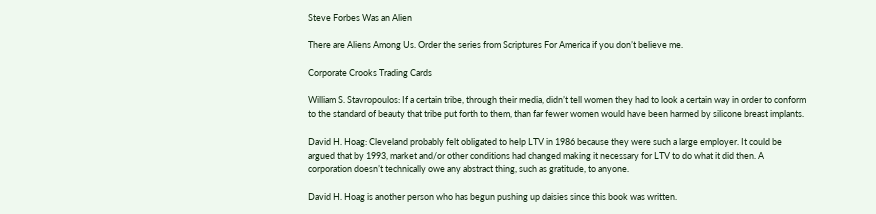Steve Forbes Was an Alien

There are Aliens Among Us. Order the series from Scriptures For America if you don’t believe me.

Corporate Crooks Trading Cards

William S. Stavropoulos: If a certain tribe, through their media, didn’t tell women they had to look a certain way in order to conform to the standard of beauty that tribe put forth to them, than far fewer women would have been harmed by silicone breast implants.

David H. Hoag: Cleveland probably felt obligated to help LTV in 1986 because they were such a large employer. It could be argued that by 1993, market and/or other conditions had changed making it necessary for LTV to do what it did then. A corporation doesn’t technically owe any abstract thing, such as gratitude, to anyone.

David H. Hoag is another person who has begun pushing up daisies since this book was written.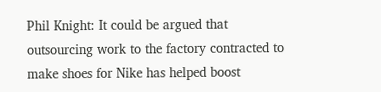Phil Knight: It could be argued that outsourcing work to the factory contracted to make shoes for Nike has helped boost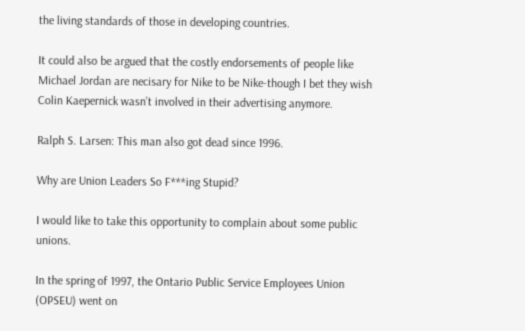the living standards of those in developing countries.

It could also be argued that the costly endorsements of people like Michael Jordan are necisary for Nike to be Nike-though I bet they wish Colin Kaepernick wasn’t involved in their advertising anymore.

Ralph S. Larsen: This man also got dead since 1996.

Why are Union Leaders So F***ing Stupid?

I would like to take this opportunity to complain about some public unions.

In the spring of 1997, the Ontario Public Service Employees Union (OPSEU) went on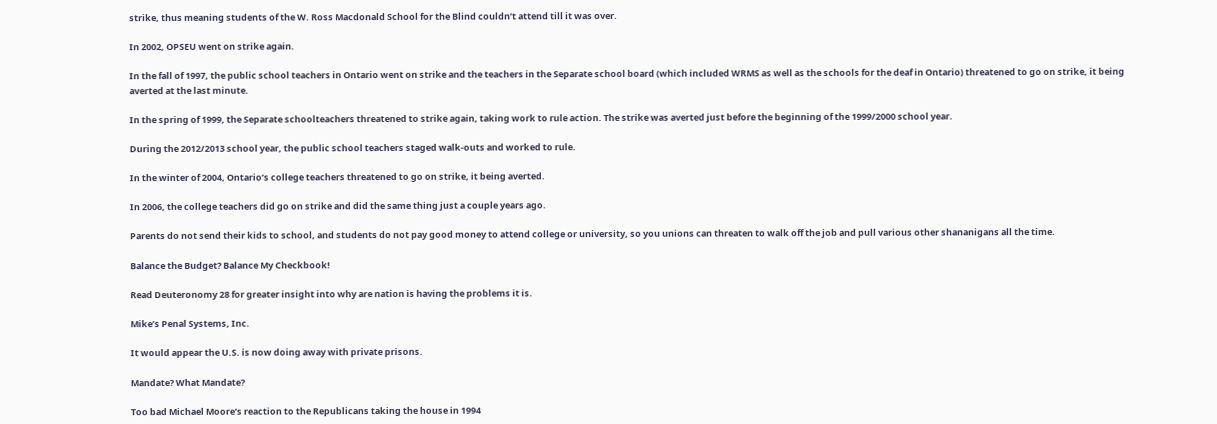strike, thus meaning students of the W. Ross Macdonald School for the Blind couldn’t attend till it was over.

In 2002, OPSEU went on strike again.

In the fall of 1997, the public school teachers in Ontario went on strike and the teachers in the Separate school board (which included WRMS as well as the schools for the deaf in Ontario) threatened to go on strike, it being averted at the last minute.

In the spring of 1999, the Separate schoolteachers threatened to strike again, taking work to rule action. The strike was averted just before the beginning of the 1999/2000 school year.

During the 2012/2013 school year, the public school teachers staged walk-outs and worked to rule.

In the winter of 2004, Ontario’s college teachers threatened to go on strike, it being averted.

In 2006, the college teachers did go on strike and did the same thing just a couple years ago.

Parents do not send their kids to school, and students do not pay good money to attend college or university, so you unions can threaten to walk off the job and pull various other shananigans all the time.

Balance the Budget? Balance My Checkbook!

Read Deuteronomy 28 for greater insight into why are nation is having the problems it is.

Mike’s Penal Systems, Inc.

It would appear the U.S. is now doing away with private prisons.

Mandate? What Mandate?

Too bad Michael Moore’s reaction to the Republicans taking the house in 1994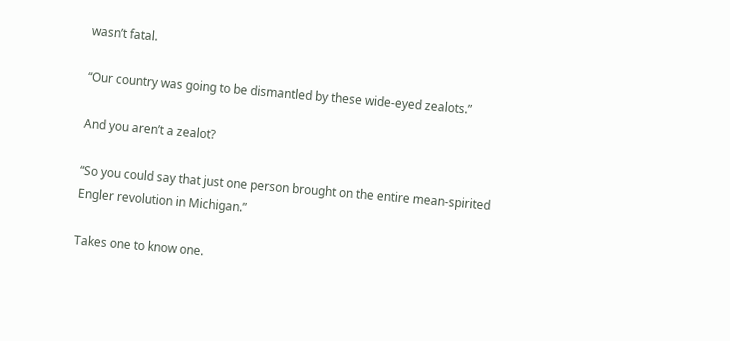wasn’t fatal.

“Our country was going to be dismantled by these wide-eyed zealots.”

And you aren’t a zealot?

“So you could say that just one person brought on the entire mean-spirited Engler revolution in Michigan.”

Takes one to know one.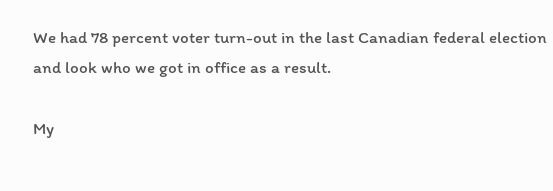We had 78 percent voter turn-out in the last Canadian federal election and look who we got in office as a result.

My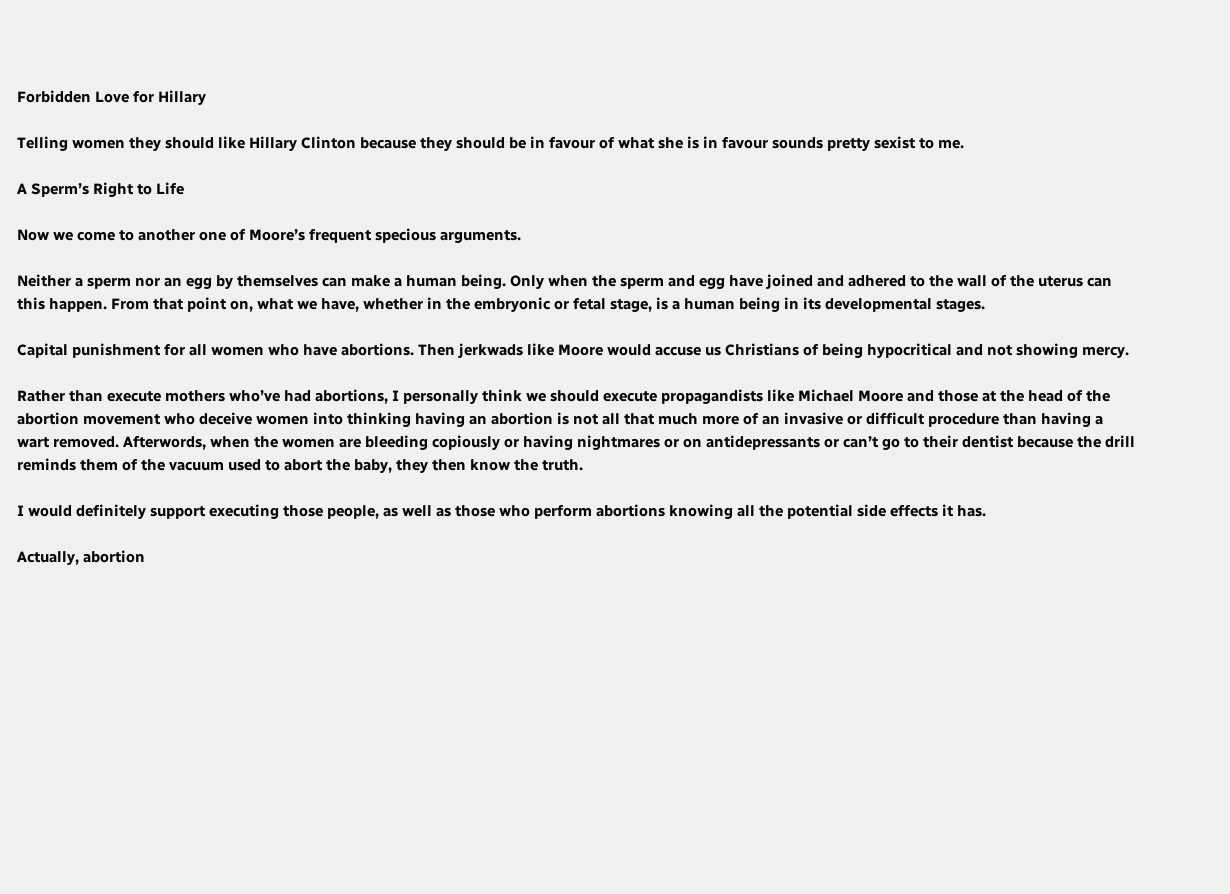Forbidden Love for Hillary

Telling women they should like Hillary Clinton because they should be in favour of what she is in favour sounds pretty sexist to me.

A Sperm’s Right to Life

Now we come to another one of Moore’s frequent specious arguments.

Neither a sperm nor an egg by themselves can make a human being. Only when the sperm and egg have joined and adhered to the wall of the uterus can this happen. From that point on, what we have, whether in the embryonic or fetal stage, is a human being in its developmental stages.

Capital punishment for all women who have abortions. Then jerkwads like Moore would accuse us Christians of being hypocritical and not showing mercy.

Rather than execute mothers who’ve had abortions, I personally think we should execute propagandists like Michael Moore and those at the head of the abortion movement who deceive women into thinking having an abortion is not all that much more of an invasive or difficult procedure than having a wart removed. Afterwords, when the women are bleeding copiously or having nightmares or on antidepressants or can’t go to their dentist because the drill reminds them of the vacuum used to abort the baby, they then know the truth.

I would definitely support executing those people, as well as those who perform abortions knowing all the potential side effects it has.

Actually, abortion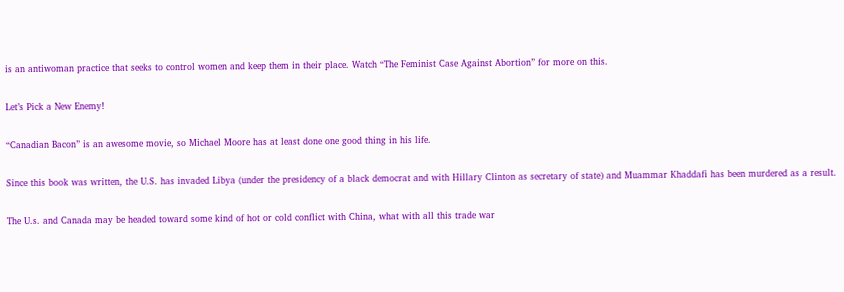is an antiwoman practice that seeks to control women and keep them in their place. Watch “The Feminist Case Against Abortion” for more on this.

Let’s Pick a New Enemy!

“Canadian Bacon” is an awesome movie, so Michael Moore has at least done one good thing in his life.

Since this book was written, the U.S. has invaded Libya (under the presidency of a black democrat and with Hillary Clinton as secretary of state) and Muammar Khaddafi has been murdered as a result.

The U.s. and Canada may be headed toward some kind of hot or cold conflict with China, what with all this trade war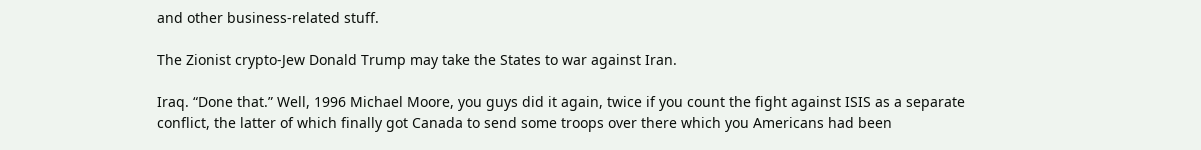and other business-related stuff.

The Zionist crypto-Jew Donald Trump may take the States to war against Iran.

Iraq. “Done that.” Well, 1996 Michael Moore, you guys did it again, twice if you count the fight against ISIS as a separate conflict, the latter of which finally got Canada to send some troops over there which you Americans had been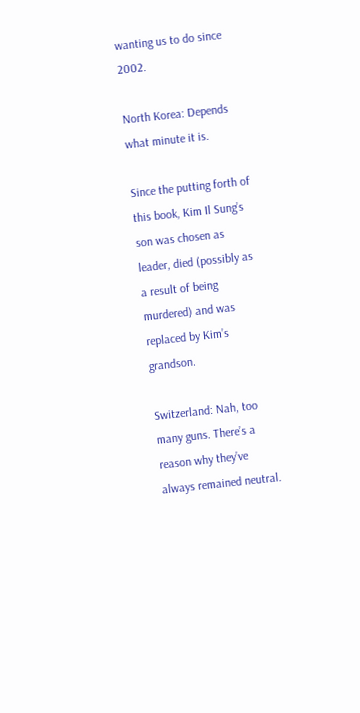wanting us to do since 2002.

North Korea: Depends what minute it is.

Since the putting forth of this book, Kim Il Sung’s son was chosen as leader, died (possibly as a result of being murdered) and was replaced by Kim’s grandson.

Switzerland: Nah, too many guns. There’s a reason why they’ve always remained neutral.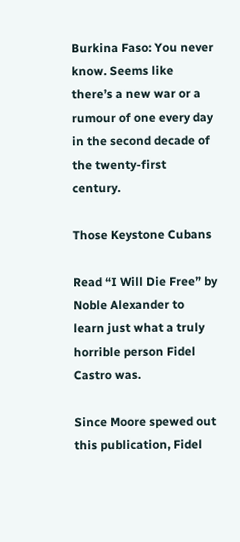Burkina Faso: You never know. Seems like there’s a new war or a rumour of one every day in the second decade of the twenty-first century.

Those Keystone Cubans

Read “I Will Die Free” by Noble Alexander to learn just what a truly horrible person Fidel Castro was.

Since Moore spewed out this publication, Fidel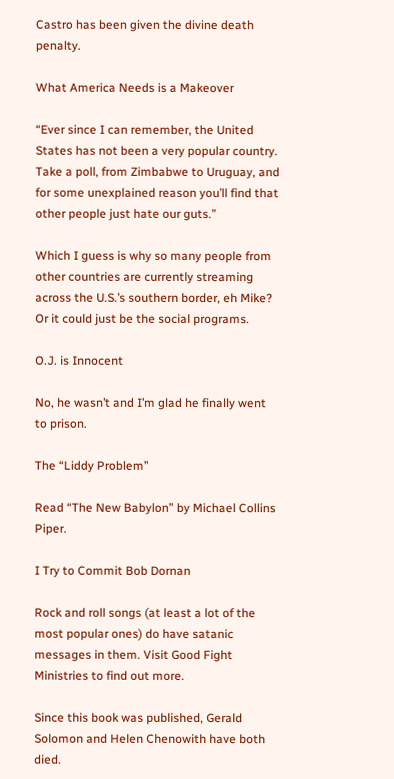Castro has been given the divine death penalty.

What America Needs is a Makeover

“Ever since I can remember, the United States has not been a very popular country. Take a poll, from Zimbabwe to Uruguay, and for some unexplained reason you’ll find that other people just hate our guts.”

Which I guess is why so many people from other countries are currently streaming across the U.S.’s southern border, eh Mike? Or it could just be the social programs.

O.J. is Innocent

No, he wasn’t and I’m glad he finally went to prison.

The “Liddy Problem”

Read “The New Babylon” by Michael Collins Piper.

I Try to Commit Bob Dornan

Rock and roll songs (at least a lot of the most popular ones) do have satanic messages in them. Visit Good Fight Ministries to find out more.

Since this book was published, Gerald Solomon and Helen Chenowith have both died.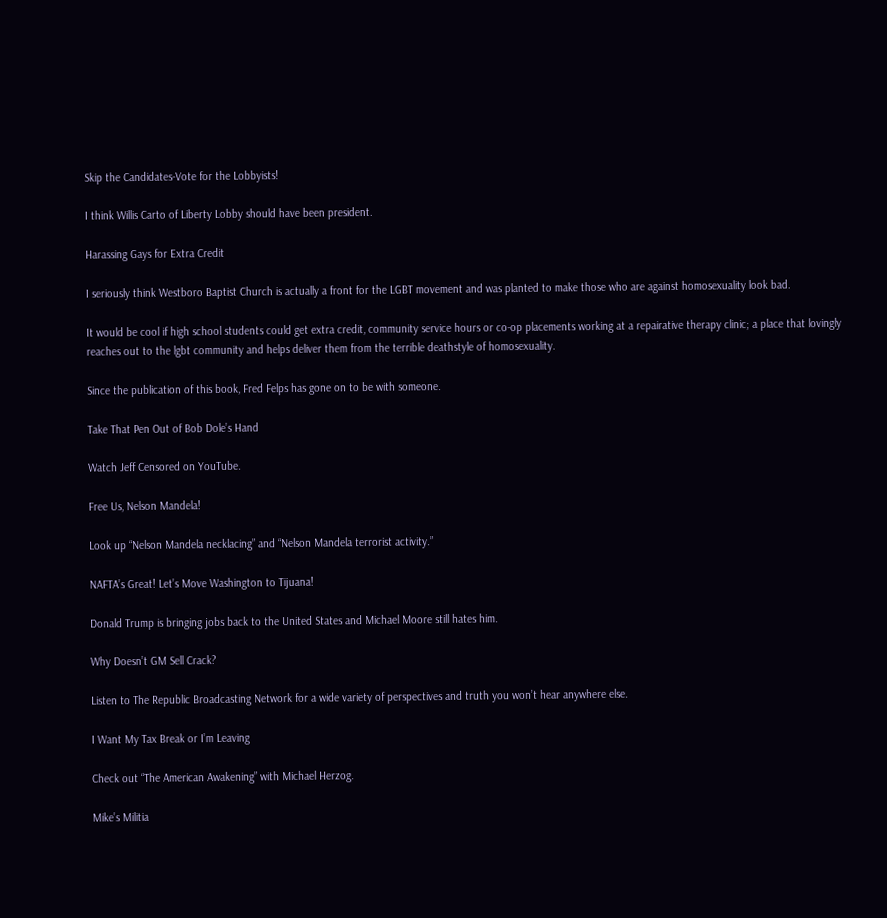Skip the Candidates-Vote for the Lobbyists!

I think Willis Carto of Liberty Lobby should have been president.

Harassing Gays for Extra Credit

I seriously think Westboro Baptist Church is actually a front for the LGBT movement and was planted to make those who are against homosexuality look bad.

It would be cool if high school students could get extra credit, community service hours or co-op placements working at a repairative therapy clinic; a place that lovingly reaches out to the lgbt community and helps deliver them from the terrible deathstyle of homosexuality.

Since the publication of this book, Fred Felps has gone on to be with someone.

Take That Pen Out of Bob Dole’s Hand

Watch Jeff Censored on YouTube.

Free Us, Nelson Mandela!

Look up “Nelson Mandela necklacing” and “Nelson Mandela terrorist activity.”

NAFTA’s Great! Let’s Move Washington to Tijuana!

Donald Trump is bringing jobs back to the United States and Michael Moore still hates him.

Why Doesn’t GM Sell Crack?

Listen to The Republic Broadcasting Network for a wide variety of perspectives and truth you won’t hear anywhere else.

I Want My Tax Break or I’m Leaving

Check out “The American Awakening” with Michael Herzog.

Mike’s Militia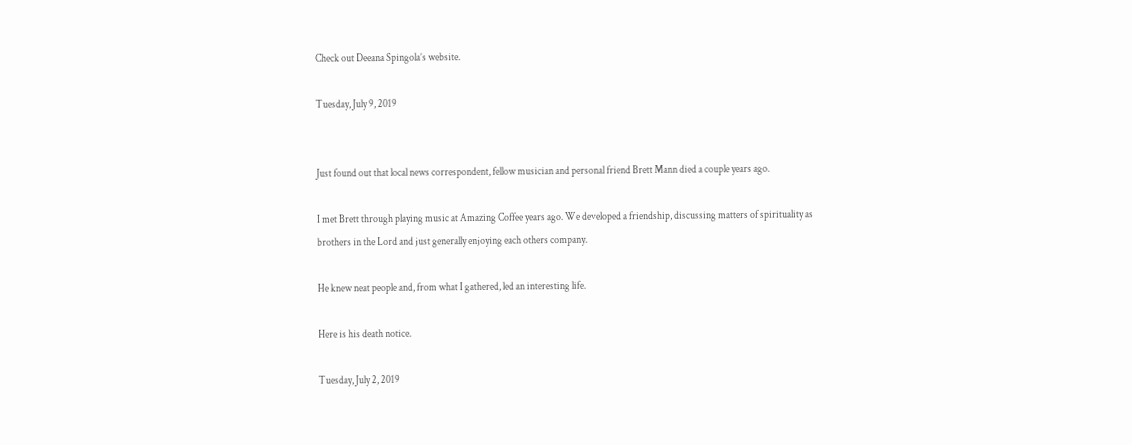Check out Deeana Spingola’s website.

Tuesday, July 9, 2019


Just found out that local news correspondent, fellow musician and personal friend Brett Mann died a couple years ago.

I met Brett through playing music at Amazing Coffee years ago. We developed a friendship, discussing matters of spirituality as brothers in the Lord and just generally enjoying each others company.

He knew neat people and, from what I gathered, led an interesting life.

Here is his death notice.

Tuesday, July 2, 2019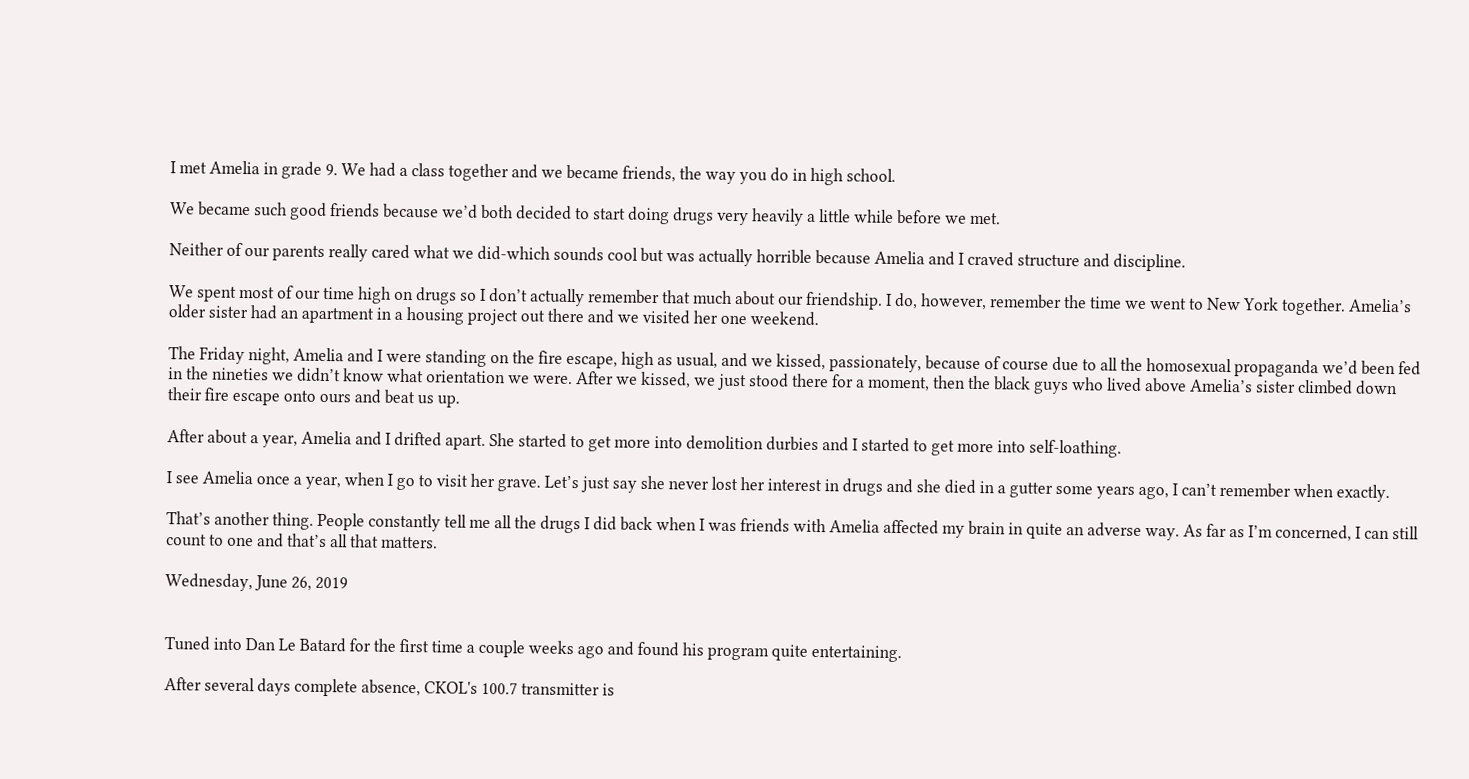I met Amelia in grade 9. We had a class together and we became friends, the way you do in high school.

We became such good friends because we’d both decided to start doing drugs very heavily a little while before we met.

Neither of our parents really cared what we did-which sounds cool but was actually horrible because Amelia and I craved structure and discipline.

We spent most of our time high on drugs so I don’t actually remember that much about our friendship. I do, however, remember the time we went to New York together. Amelia’s older sister had an apartment in a housing project out there and we visited her one weekend.

The Friday night, Amelia and I were standing on the fire escape, high as usual, and we kissed, passionately, because of course due to all the homosexual propaganda we’d been fed in the nineties we didn’t know what orientation we were. After we kissed, we just stood there for a moment, then the black guys who lived above Amelia’s sister climbed down their fire escape onto ours and beat us up.

After about a year, Amelia and I drifted apart. She started to get more into demolition durbies and I started to get more into self-loathing.

I see Amelia once a year, when I go to visit her grave. Let’s just say she never lost her interest in drugs and she died in a gutter some years ago, I can’t remember when exactly.

That’s another thing. People constantly tell me all the drugs I did back when I was friends with Amelia affected my brain in quite an adverse way. As far as I’m concerned, I can still count to one and that’s all that matters.

Wednesday, June 26, 2019


Tuned into Dan Le Batard for the first time a couple weeks ago and found his program quite entertaining.

After several days complete absence, CKOL's 100.7 transmitter is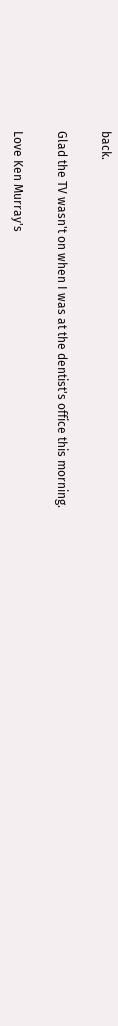back.

Glad the TV wasn't on when I was at the dentist's office this morning.

Love Ken Murray's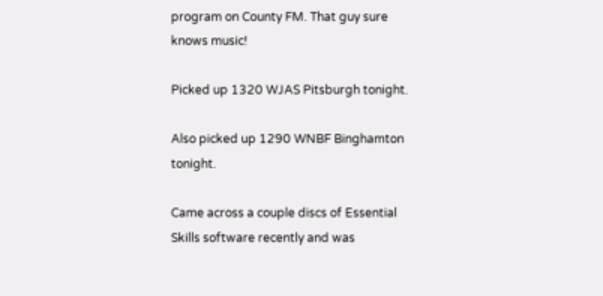program on County FM. That guy sure knows music!

Picked up 1320 WJAS Pitsburgh tonight.

Also picked up 1290 WNBF Binghamton tonight.

Came across a couple discs of Essential Skills software recently and was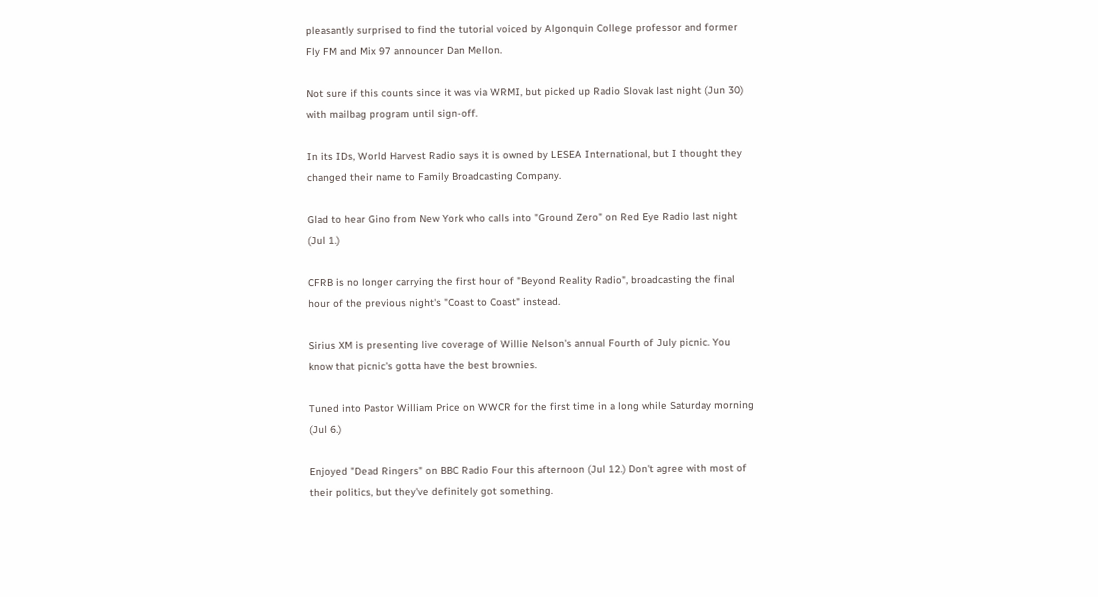pleasantly surprised to find the tutorial voiced by Algonquin College professor and former Fly FM and Mix 97 announcer Dan Mellon.

Not sure if this counts since it was via WRMI, but picked up Radio Slovak last night (Jun 30) with mailbag program until sign-off.

In its IDs, World Harvest Radio says it is owned by LESEA International, but I thought they changed their name to Family Broadcasting Company.

Glad to hear Gino from New York who calls into "Ground Zero" on Red Eye Radio last night (Jul 1.)

CFRB is no longer carrying the first hour of "Beyond Reality Radio", broadcasting the final hour of the previous night's "Coast to Coast" instead.

Sirius XM is presenting live coverage of Willie Nelson's annual Fourth of July picnic. You know that picnic's gotta have the best brownies.

Tuned into Pastor William Price on WWCR for the first time in a long while Saturday morning (Jul 6.)

Enjoyed "Dead Ringers" on BBC Radio Four this afternoon (Jul 12.) Don't agree with most of their politics, but they've definitely got something.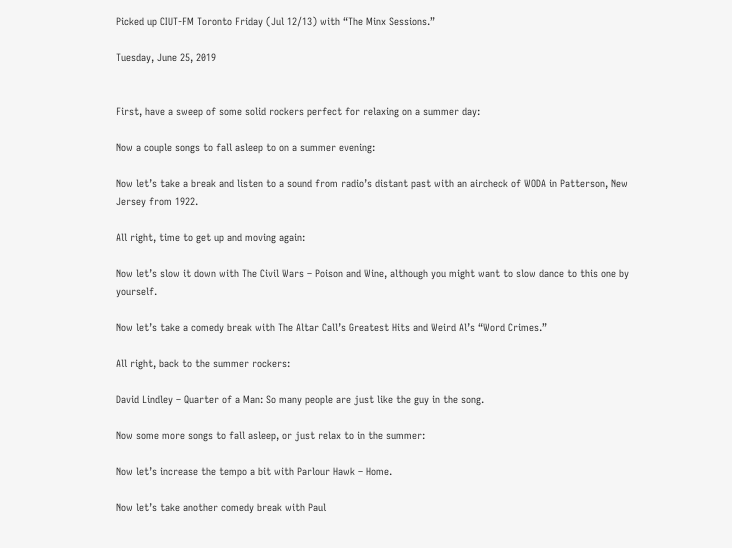Picked up CIUT-FM Toronto Friday (Jul 12/13) with “The Minx Sessions.”

Tuesday, June 25, 2019


First, have a sweep of some solid rockers perfect for relaxing on a summer day:

Now a couple songs to fall asleep to on a summer evening:

Now let’s take a break and listen to a sound from radio’s distant past with an aircheck of WODA in Patterson, New Jersey from 1922.

All right, time to get up and moving again:

Now let’s slow it down with The Civil Wars – Poison and Wine, although you might want to slow dance to this one by yourself.

Now let’s take a comedy break with The Altar Call’s Greatest Hits and Weird Al’s “Word Crimes.”

All right, back to the summer rockers:

David Lindley – Quarter of a Man: So many people are just like the guy in the song.

Now some more songs to fall asleep, or just relax to in the summer:

Now let’s increase the tempo a bit with Parlour Hawk – Home.

Now let’s take another comedy break with Paul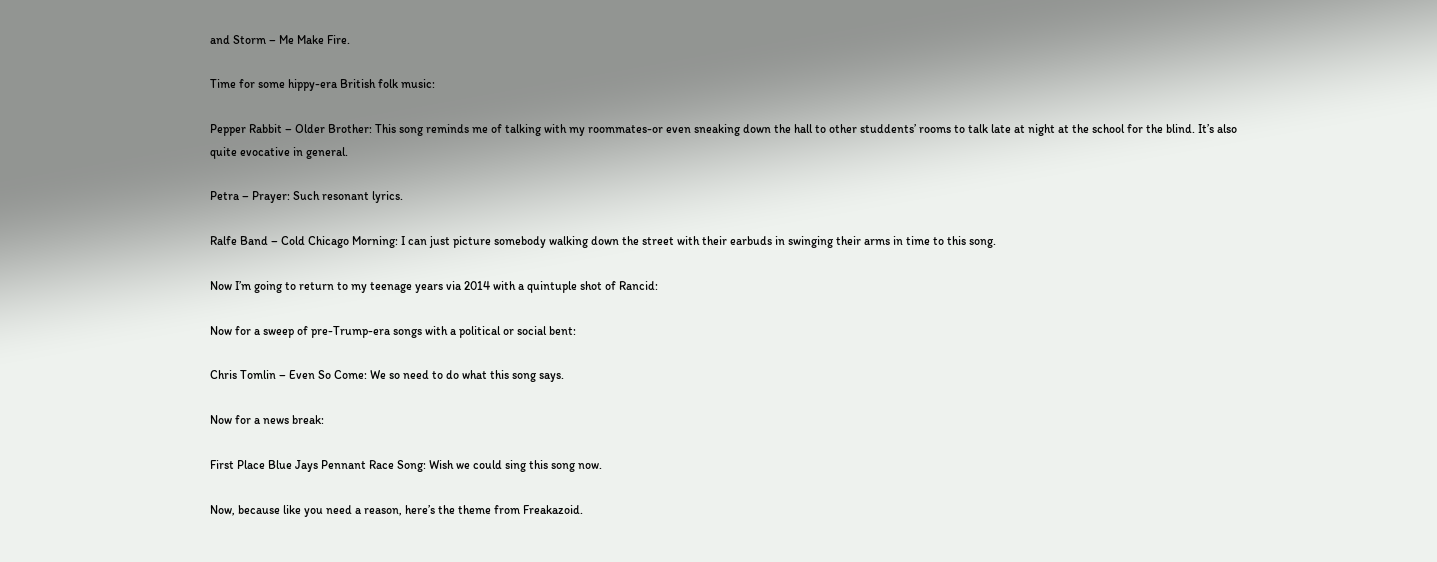and Storm – Me Make Fire.

Time for some hippy-era British folk music:

Pepper Rabbit – Older Brother: This song reminds me of talking with my roommates-or even sneaking down the hall to other studdents’ rooms to talk late at night at the school for the blind. It’s also quite evocative in general.

Petra – Prayer: Such resonant lyrics.

Ralfe Band – Cold Chicago Morning: I can just picture somebody walking down the street with their earbuds in swinging their arms in time to this song.

Now I’m going to return to my teenage years via 2014 with a quintuple shot of Rancid:

Now for a sweep of pre-Trump-era songs with a political or social bent:

Chris Tomlin – Even So Come: We so need to do what this song says.

Now for a news break:

First Place Blue Jays Pennant Race Song: Wish we could sing this song now.

Now, because like you need a reason, here’s the theme from Freakazoid.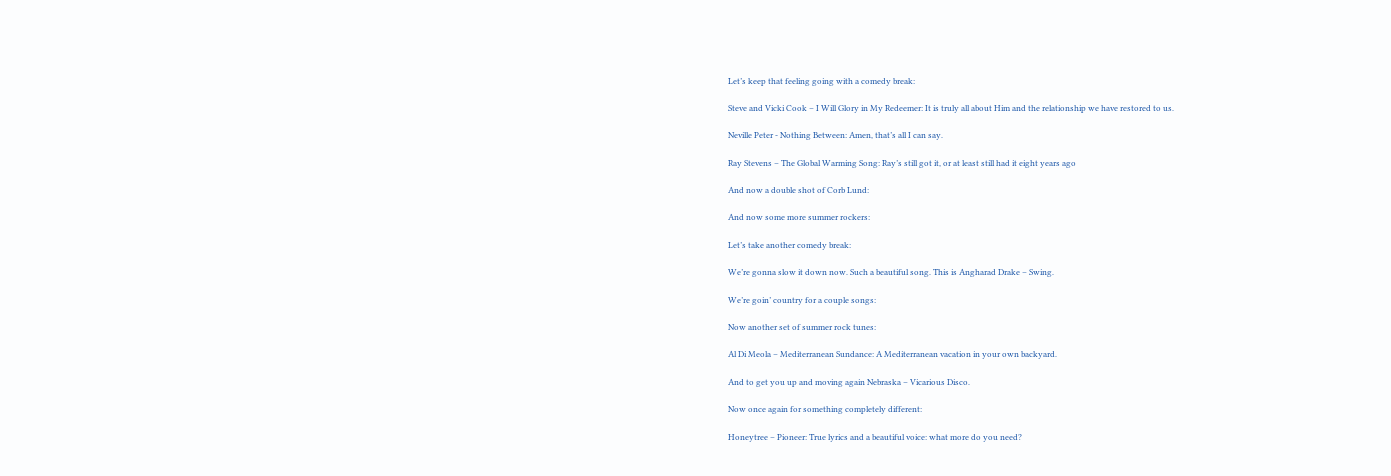Let’s keep that feeling going with a comedy break:

Steve and Vicki Cook – I Will Glory in My Redeemer: It is truly all about Him and the relationship we have restored to us.

Neville Peter - Nothing Between: Amen, that’s all I can say.

Ray Stevens – The Global Warming Song: Ray’s still got it, or at least still had it eight years ago

And now a double shot of Corb Lund:

And now some more summer rockers:

Let’s take another comedy break:

We’re gonna slow it down now. Such a beautiful song. This is Angharad Drake – Swing.

We’re goin’ country for a couple songs:

Now another set of summer rock tunes:

Al Di Meola – Mediterranean Sundance: A Mediterranean vacation in your own backyard.

And to get you up and moving again Nebraska – Vicarious Disco.

Now once again for something completely different:

Honeytree – Pioneer: True lyrics and a beautiful voice: what more do you need?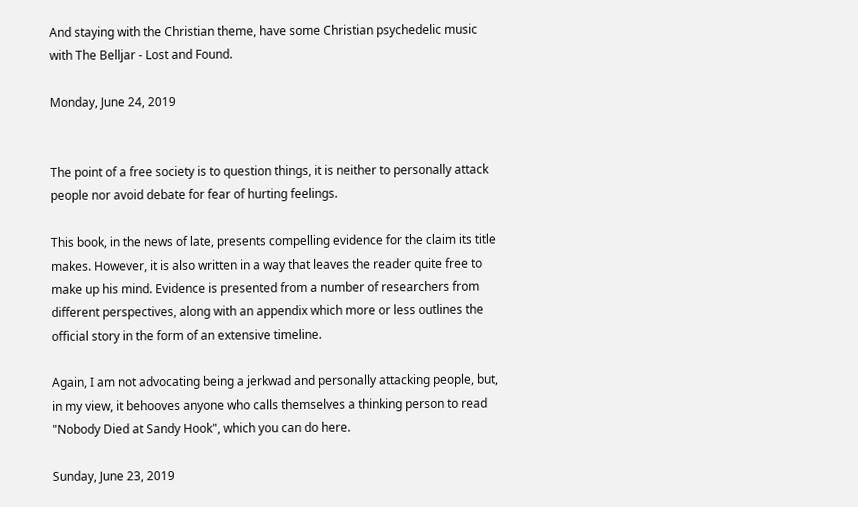And staying with the Christian theme, have some Christian psychedelic music with The Belljar - Lost and Found.

Monday, June 24, 2019


The point of a free society is to question things, it is neither to personally attack people nor avoid debate for fear of hurting feelings.

This book, in the news of late, presents compelling evidence for the claim its title makes. However, it is also written in a way that leaves the reader quite free to make up his mind. Evidence is presented from a number of researchers from different perspectives, along with an appendix which more or less outlines the official story in the form of an extensive timeline.

Again, I am not advocating being a jerkwad and personally attacking people, but, in my view, it behooves anyone who calls themselves a thinking person to read "Nobody Died at Sandy Hook", which you can do here.

Sunday, June 23, 2019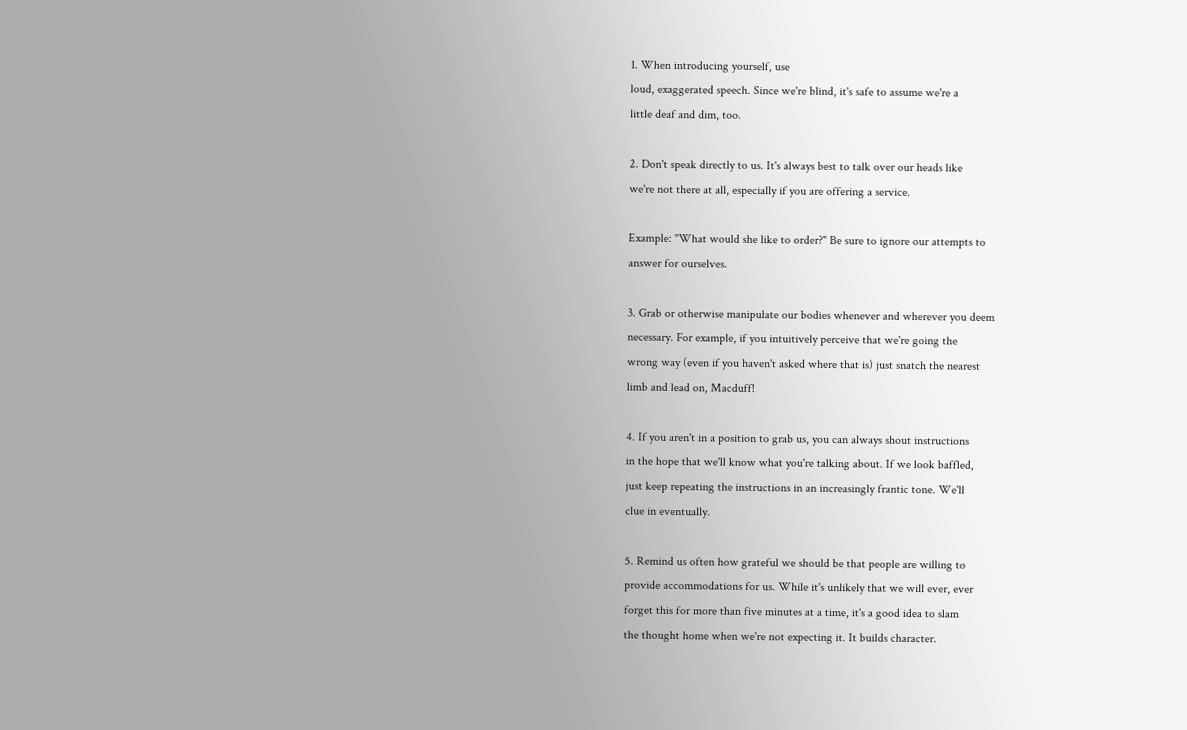1. When introducing yourself, use
loud, exaggerated speech. Since we're blind, it's safe to assume we're a
little deaf and dim, too.

2. Don't speak directly to us. It's always best to talk over our heads like
we're not there at all, especially if you are offering a service.

Example: "What would she like to order?" Be sure to ignore our attempts to
answer for ourselves.

3. Grab or otherwise manipulate our bodies whenever and wherever you deem
necessary. For example, if you intuitively perceive that we're going the
wrong way (even if you haven't asked where that is) just snatch the nearest
limb and lead on, Macduff!

4. If you aren't in a position to grab us, you can always shout instructions
in the hope that we'll know what you're talking about. If we look baffled,
just keep repeating the instructions in an increasingly frantic tone. We'll
clue in eventually.

5. Remind us often how grateful we should be that people are willing to
provide accommodations for us. While it's unlikely that we will ever, ever
forget this for more than five minutes at a time, it's a good idea to slam
the thought home when we're not expecting it. It builds character.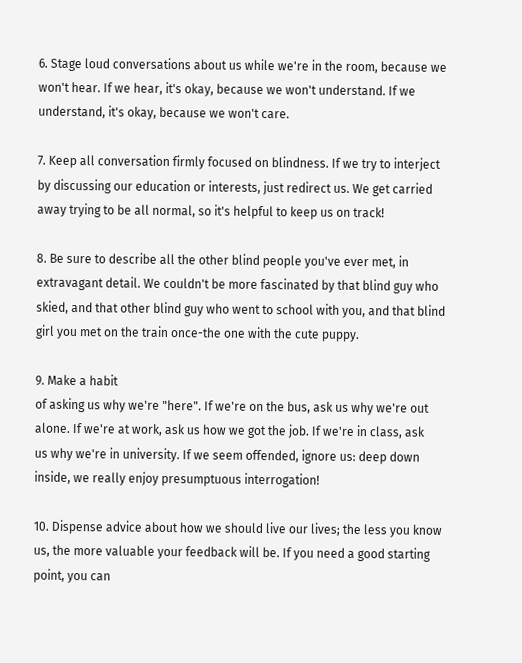6. Stage loud conversations about us while we're in the room, because we
won't hear. If we hear, it's okay, because we won't understand. If we
understand, it's okay, because we won't care.

7. Keep all conversation firmly focused on blindness. If we try to interject
by discussing our education or interests, just redirect us. We get carried
away trying to be all normal, so it's helpful to keep us on track!

8. Be sure to describe all the other blind people you've ever met, in
extravagant detail. We couldn't be more fascinated by that blind guy who
skied, and that other blind guy who went to school with you, and that blind
girl you met on the train once-the one with the cute puppy.

9. Make a habit
of asking us why we're "here". If we're on the bus, ask us why we're out
alone. If we're at work, ask us how we got the job. If we're in class, ask
us why we're in university. If we seem offended, ignore us: deep down
inside, we really enjoy presumptuous interrogation!

10. Dispense advice about how we should live our lives; the less you know
us, the more valuable your feedback will be. If you need a good starting
point, you can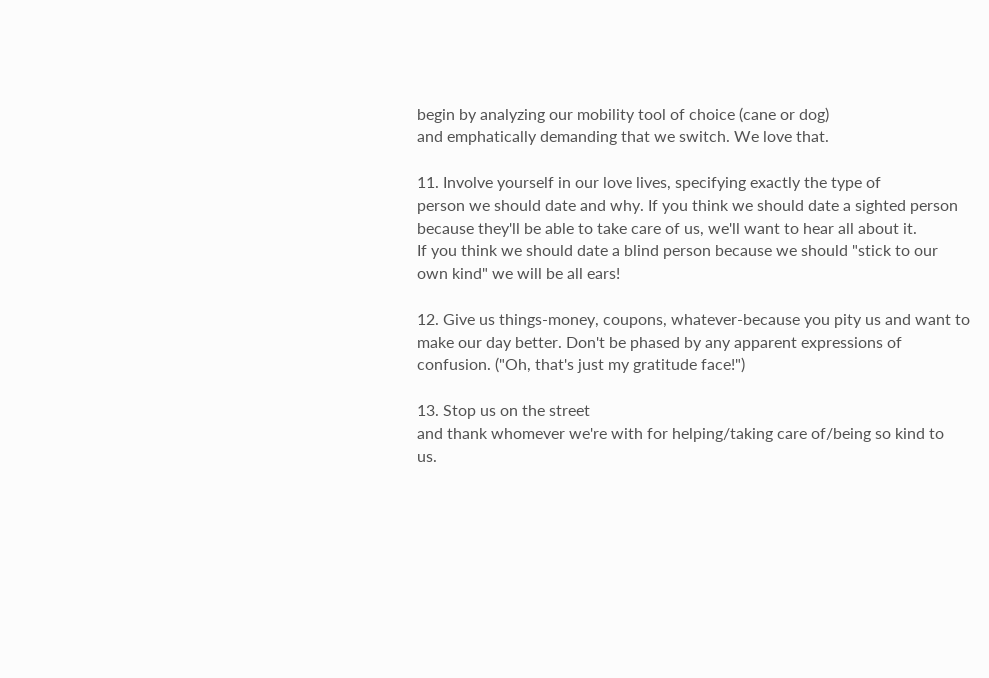begin by analyzing our mobility tool of choice (cane or dog)
and emphatically demanding that we switch. We love that.

11. Involve yourself in our love lives, specifying exactly the type of
person we should date and why. If you think we should date a sighted person
because they'll be able to take care of us, we'll want to hear all about it.
If you think we should date a blind person because we should "stick to our
own kind" we will be all ears!

12. Give us things-money, coupons, whatever-because you pity us and want to
make our day better. Don't be phased by any apparent expressions of
confusion. ("Oh, that's just my gratitude face!")

13. Stop us on the street
and thank whomever we're with for helping/taking care of/being so kind to
us.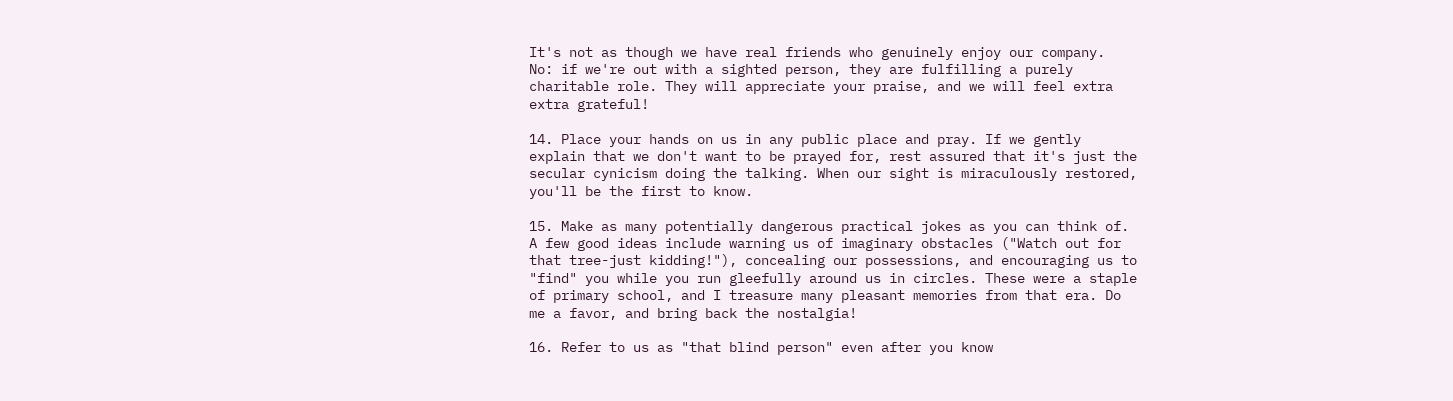It's not as though we have real friends who genuinely enjoy our company.
No: if we're out with a sighted person, they are fulfilling a purely
charitable role. They will appreciate your praise, and we will feel extra
extra grateful!

14. Place your hands on us in any public place and pray. If we gently
explain that we don't want to be prayed for, rest assured that it's just the
secular cynicism doing the talking. When our sight is miraculously restored,
you'll be the first to know.

15. Make as many potentially dangerous practical jokes as you can think of.
A few good ideas include warning us of imaginary obstacles ("Watch out for
that tree-just kidding!"), concealing our possessions, and encouraging us to
"find" you while you run gleefully around us in circles. These were a staple
of primary school, and I treasure many pleasant memories from that era. Do
me a favor, and bring back the nostalgia!

16. Refer to us as "that blind person" even after you know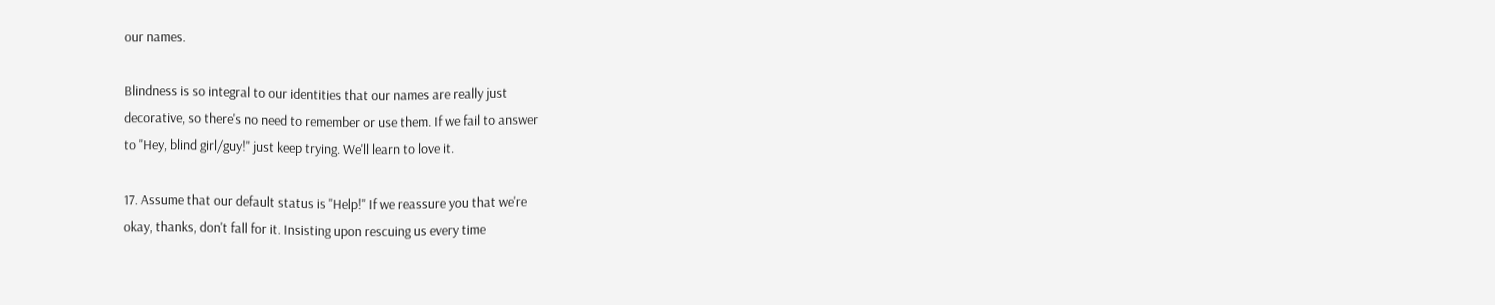our names.

Blindness is so integral to our identities that our names are really just
decorative, so there's no need to remember or use them. If we fail to answer
to "Hey, blind girl/guy!" just keep trying. We'll learn to love it.

17. Assume that our default status is "Help!" If we reassure you that we're
okay, thanks, don't fall for it. Insisting upon rescuing us every time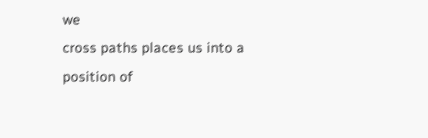we
cross paths places us into a position of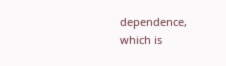dependence, which is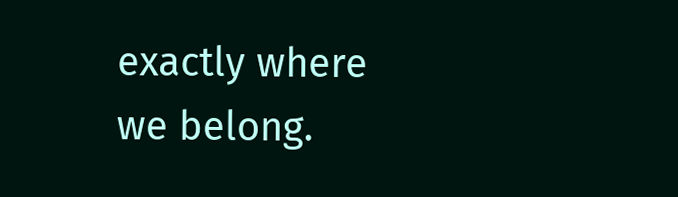exactly where
we belong.